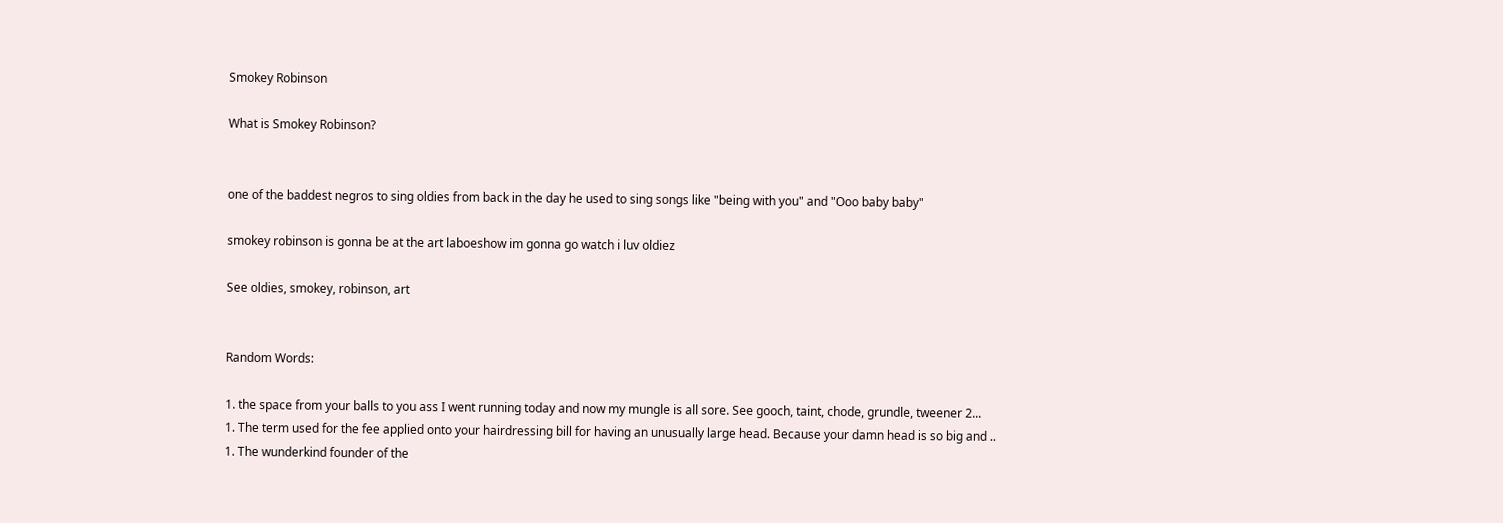Smokey Robinson

What is Smokey Robinson?


one of the baddest negros to sing oldies from back in the day he used to sing songs like "being with you" and "Ooo baby baby"

smokey robinson is gonna be at the art laboeshow im gonna go watch i luv oldiez

See oldies, smokey, robinson, art


Random Words:

1. the space from your balls to you ass I went running today and now my mungle is all sore. See gooch, taint, chode, grundle, tweener 2...
1. The term used for the fee applied onto your hairdressing bill for having an unusually large head. Because your damn head is so big and ..
1. The wunderkind founder of the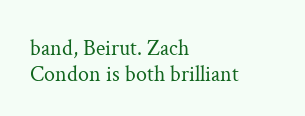band, Beirut. Zach Condon is both brilliant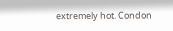extremely hot. Condon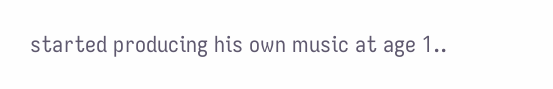started producing his own music at age 1..